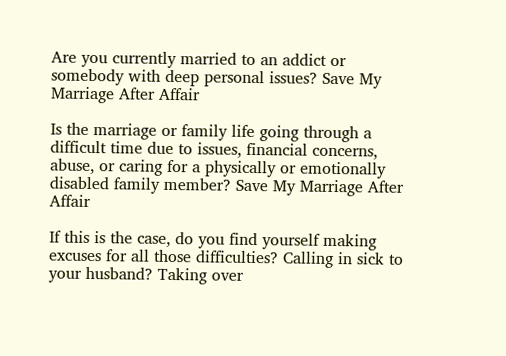Are you currently married to an addict or somebody with deep personal issues? Save My Marriage After Affair

Is the marriage or family life going through a difficult time due to issues, financial concerns, abuse, or caring for a physically or emotionally disabled family member? Save My Marriage After Affair

If this is the case, do you find yourself making excuses for all those difficulties? Calling in sick to your husband? Taking over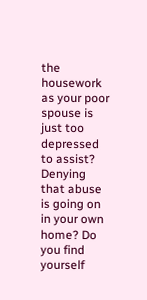the housework as your poor spouse is just too depressed to assist? Denying that abuse is going on in your own home? Do you find yourself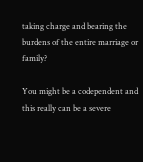taking charge and bearing the burdens of the entire marriage or family?

You might be a codependent and this really can be a severe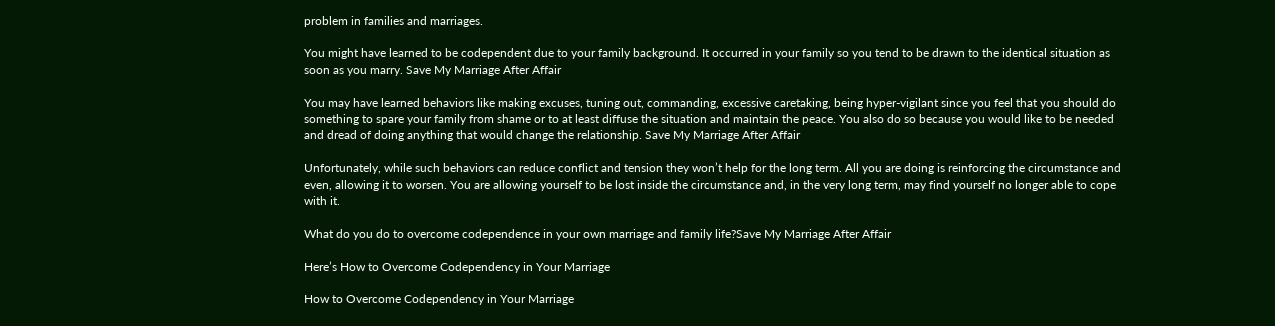problem in families and marriages.

You might have learned to be codependent due to your family background. It occurred in your family so you tend to be drawn to the identical situation as soon as you marry. Save My Marriage After Affair

You may have learned behaviors like making excuses, tuning out, commanding, excessive caretaking, being hyper-vigilant since you feel that you should do something to spare your family from shame or to at least diffuse the situation and maintain the peace. You also do so because you would like to be needed and dread of doing anything that would change the relationship. Save My Marriage After Affair

Unfortunately, while such behaviors can reduce conflict and tension they won’t help for the long term. All you are doing is reinforcing the circumstance and even, allowing it to worsen. You are allowing yourself to be lost inside the circumstance and, in the very long term, may find yourself no longer able to cope with it.

What do you do to overcome codependence in your own marriage and family life?Save My Marriage After Affair

Here’s How to Overcome Codependency in Your Marriage

How to Overcome Codependency in Your Marriage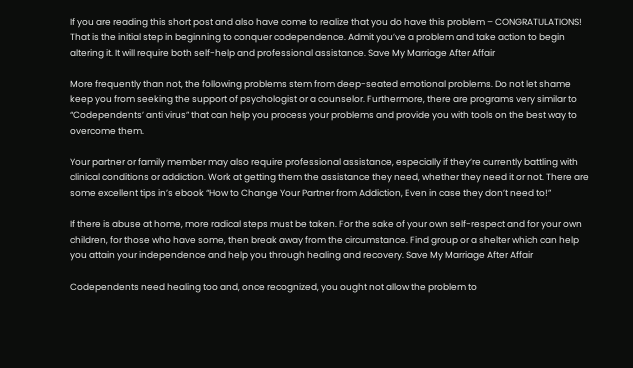If you are reading this short post and also have come to realize that you do have this problem – CONGRATULATIONS! That is the initial step in beginning to conquer codependence. Admit you’ve a problem and take action to begin altering it. It will require both self-help and professional assistance. Save My Marriage After Affair

More frequently than not, the following problems stem from deep-seated emotional problems. Do not let shame keep you from seeking the support of psychologist or a counselor. Furthermore, there are programs very similar to “Codependents’ anti virus” that can help you process your problems and provide you with tools on the best way to overcome them.

Your partner or family member may also require professional assistance, especially if they’re currently battling with clinical conditions or addiction. Work at getting them the assistance they need, whether they need it or not. There are some excellent tips in’s ebook “How to Change Your Partner from Addiction, Even in case they don’t need to!”

If there is abuse at home, more radical steps must be taken. For the sake of your own self-respect and for your own children, for those who have some, then break away from the circumstance. Find group or a shelter which can help you attain your independence and help you through healing and recovery. Save My Marriage After Affair

Codependents need healing too and, once recognized, you ought not allow the problem to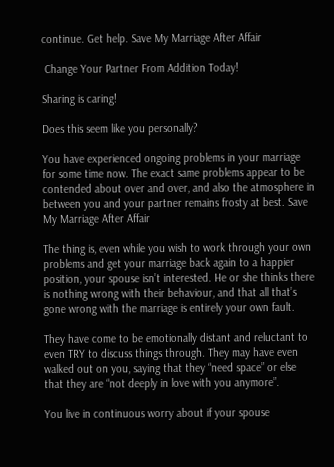continue. Get help. Save My Marriage After Affair

 Change Your Partner From Addition Today!

Sharing is caring!

Does this seem like you personally?

You have experienced ongoing problems in your marriage for some time now. The exact same problems appear to be contended about over and over, and also the atmosphere in between you and your partner remains frosty at best. Save My Marriage After Affair

The thing is, even while you wish to work through your own problems and get your marriage back again to a happier position, your spouse isn’t interested. He or she thinks there is nothing wrong with their behaviour, and that all that’s gone wrong with the marriage is entirely your own fault.

They have come to be emotionally distant and reluctant to even TRY to discuss things through. They may have even walked out on you, saying that they “need space” or else that they are “not deeply in love with you anymore”.

You live in continuous worry about if your spouse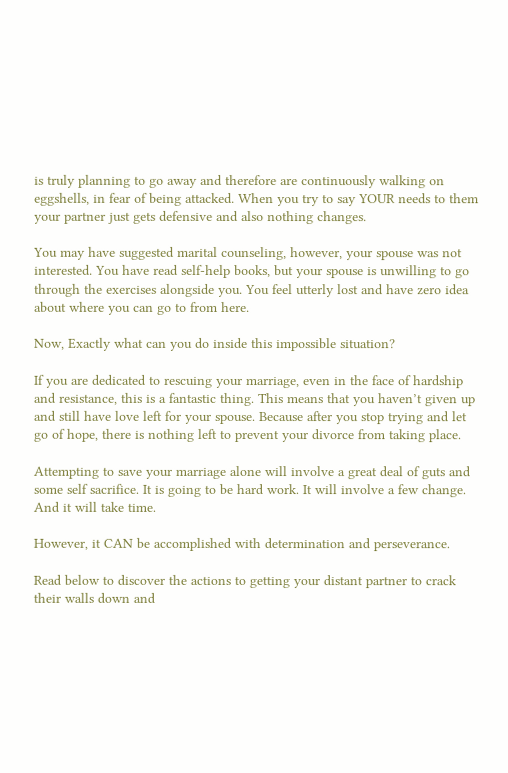is truly planning to go away and therefore are continuously walking on eggshells, in fear of being attacked. When you try to say YOUR needs to them your partner just gets defensive and also nothing changes.

You may have suggested marital counseling, however, your spouse was not interested. You have read self-help books, but your spouse is unwilling to go through the exercises alongside you. You feel utterly lost and have zero idea about where you can go to from here.

Now, Exactly what can you do inside this impossible situation?

If you are dedicated to rescuing your marriage, even in the face of hardship and resistance, this is a fantastic thing. This means that you haven’t given up and still have love left for your spouse. Because after you stop trying and let go of hope, there is nothing left to prevent your divorce from taking place.

Attempting to save your marriage alone will involve a great deal of guts and some self sacrifice. It is going to be hard work. It will involve a few change. And it will take time.

However, it CAN be accomplished with determination and perseverance.

Read below to discover the actions to getting your distant partner to crack their walls down and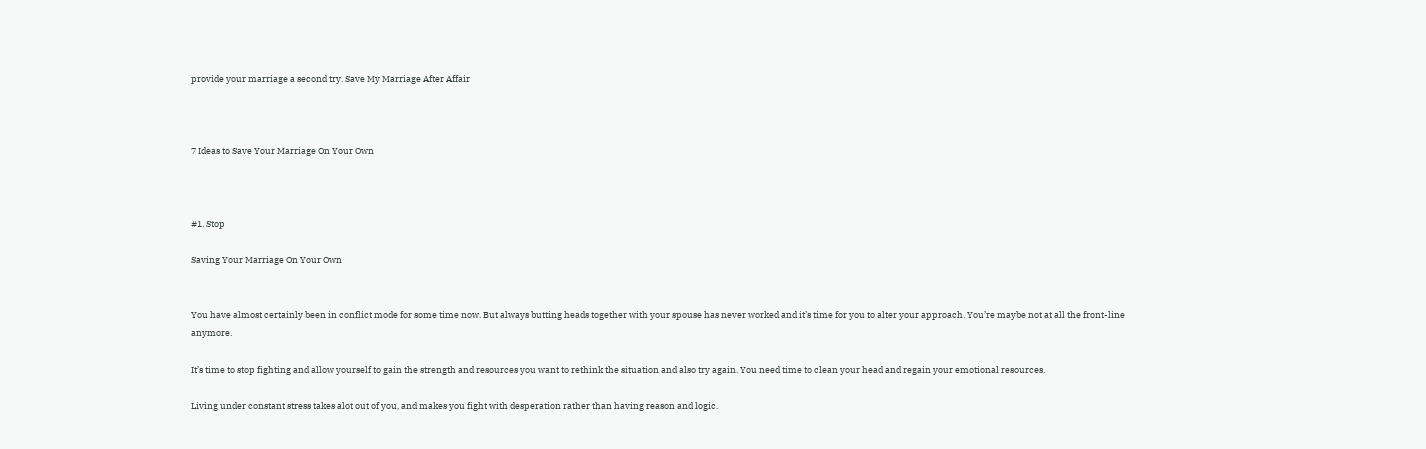provide your marriage a second try. Save My Marriage After Affair



7 Ideas to Save Your Marriage On Your Own



#1. Stop

Saving Your Marriage On Your Own


You have almost certainly been in conflict mode for some time now. But always butting heads together with your spouse has never worked and it’s time for you to alter your approach. You’re maybe not at all the front-line anymore.

It’s time to stop fighting and allow yourself to gain the strength and resources you want to rethink the situation and also try again. You need time to clean your head and regain your emotional resources.

Living under constant stress takes alot out of you, and makes you fight with desperation rather than having reason and logic.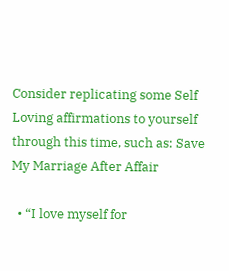Consider replicating some Self Loving affirmations to yourself through this time, such as: Save My Marriage After Affair

  • “I love myself for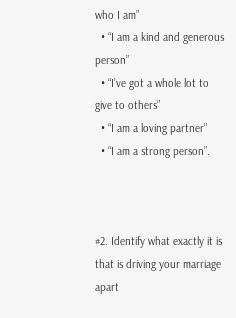who I am”
  • “I am a kind and generous person”
  • “I’ve got a whole lot to give to others”
  • “I am a loving partner”
  • “I am a strong person”.



#2. Identify what exactly it is that is driving your marriage apart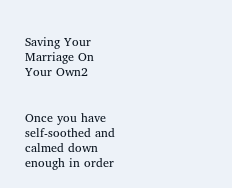Saving Your Marriage On Your Own2


Once you have self-soothed and calmed down enough in order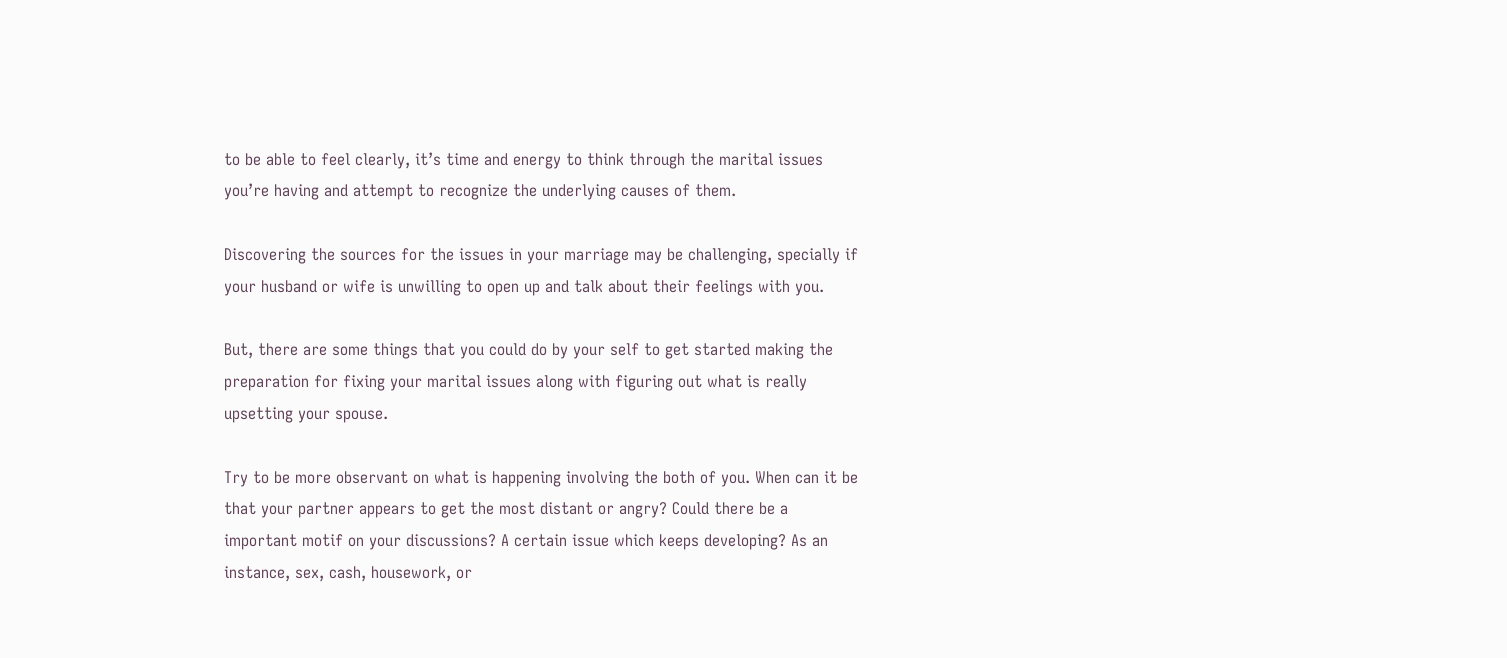to be able to feel clearly, it’s time and energy to think through the marital issues you’re having and attempt to recognize the underlying causes of them.

Discovering the sources for the issues in your marriage may be challenging, specially if your husband or wife is unwilling to open up and talk about their feelings with you.

But, there are some things that you could do by your self to get started making the preparation for fixing your marital issues along with figuring out what is really upsetting your spouse.

Try to be more observant on what is happening involving the both of you. When can it be that your partner appears to get the most distant or angry? Could there be a important motif on your discussions? A certain issue which keeps developing? As an instance, sex, cash, housework, or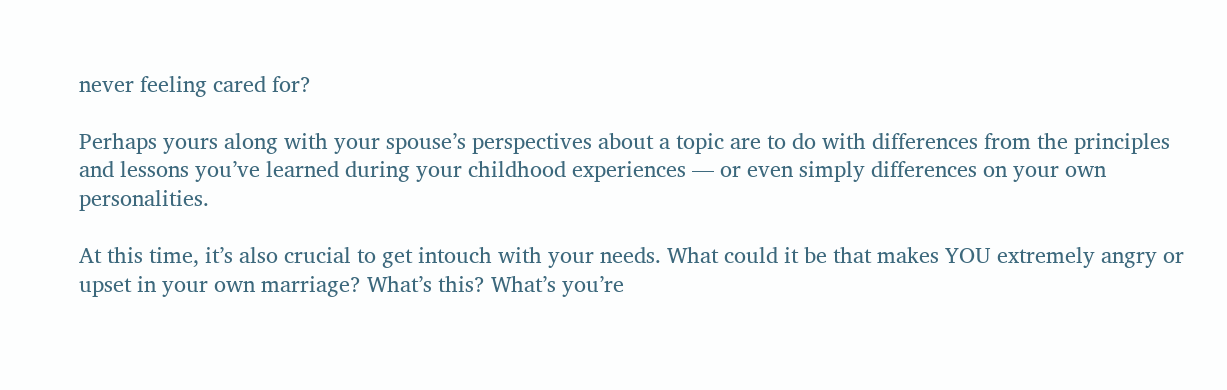never feeling cared for?

Perhaps yours along with your spouse’s perspectives about a topic are to do with differences from the principles and lessons you’ve learned during your childhood experiences — or even simply differences on your own personalities.

At this time, it’s also crucial to get intouch with your needs. What could it be that makes YOU extremely angry or upset in your own marriage? What’s this? What’s you’re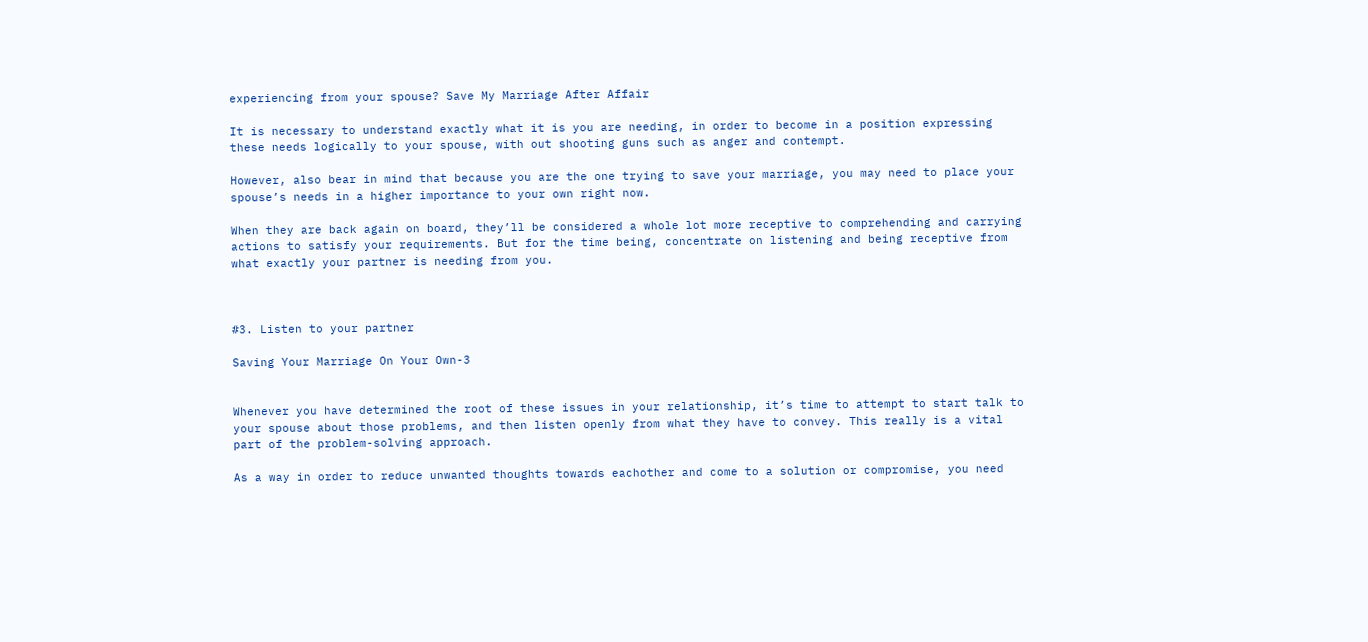experiencing from your spouse? Save My Marriage After Affair

It is necessary to understand exactly what it is you are needing, in order to become in a position expressing these needs logically to your spouse, with out shooting guns such as anger and contempt.

However, also bear in mind that because you are the one trying to save your marriage, you may need to place your spouse’s needs in a higher importance to your own right now.

When they are back again on board, they’ll be considered a whole lot more receptive to comprehending and carrying actions to satisfy your requirements. But for the time being, concentrate on listening and being receptive from what exactly your partner is needing from you.



#3. Listen to your partner

Saving Your Marriage On Your Own-3


Whenever you have determined the root of these issues in your relationship, it’s time to attempt to start talk to your spouse about those problems, and then listen openly from what they have to convey. This really is a vital part of the problem-solving approach.

As a way in order to reduce unwanted thoughts towards eachother and come to a solution or compromise, you need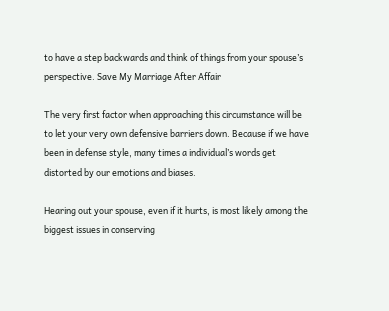to have a step backwards and think of things from your spouse’s perspective. Save My Marriage After Affair

The very first factor when approaching this circumstance will be to let your very own defensive barriers down. Because if we have been in defense style, many times a individual’s words get distorted by our emotions and biases.

Hearing out your spouse, even if it hurts, is most likely among the biggest issues in conserving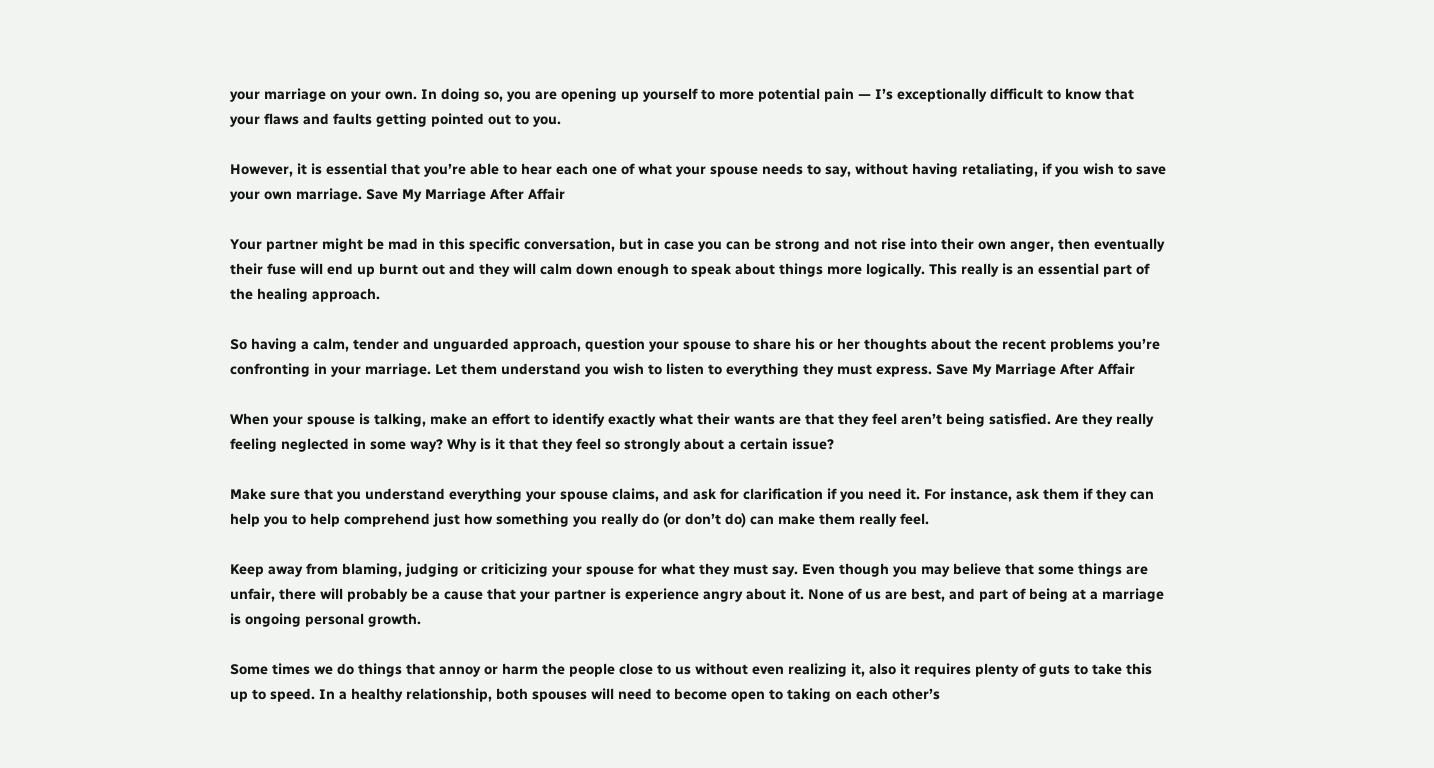your marriage on your own. In doing so, you are opening up yourself to more potential pain — I’s exceptionally difficult to know that your flaws and faults getting pointed out to you.

However, it is essential that you’re able to hear each one of what your spouse needs to say, without having retaliating, if you wish to save your own marriage. Save My Marriage After Affair

Your partner might be mad in this specific conversation, but in case you can be strong and not rise into their own anger, then eventually their fuse will end up burnt out and they will calm down enough to speak about things more logically. This really is an essential part of the healing approach.

So having a calm, tender and unguarded approach, question your spouse to share his or her thoughts about the recent problems you’re confronting in your marriage. Let them understand you wish to listen to everything they must express. Save My Marriage After Affair

When your spouse is talking, make an effort to identify exactly what their wants are that they feel aren’t being satisfied. Are they really feeling neglected in some way? Why is it that they feel so strongly about a certain issue?

Make sure that you understand everything your spouse claims, and ask for clarification if you need it. For instance, ask them if they can help you to help comprehend just how something you really do (or don’t do) can make them really feel.

Keep away from blaming, judging or criticizing your spouse for what they must say. Even though you may believe that some things are unfair, there will probably be a cause that your partner is experience angry about it. None of us are best, and part of being at a marriage is ongoing personal growth.

Some times we do things that annoy or harm the people close to us without even realizing it, also it requires plenty of guts to take this up to speed. In a healthy relationship, both spouses will need to become open to taking on each other’s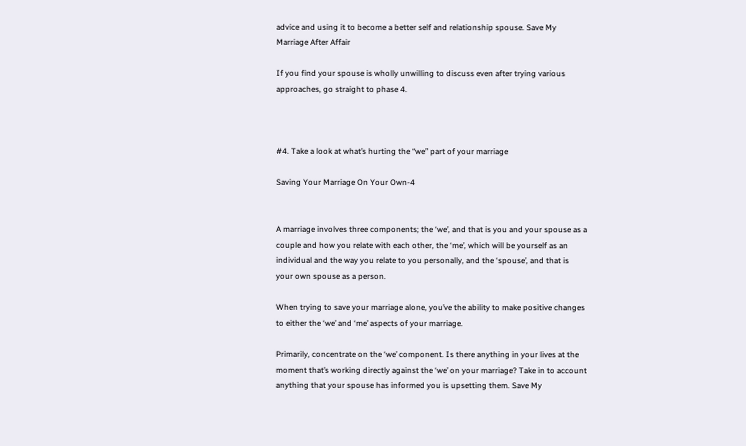advice and using it to become a better self and relationship spouse. Save My Marriage After Affair

If you find your spouse is wholly unwilling to discuss even after trying various approaches, go straight to phase 4.



#4. Take a look at what’s hurting the “we” part of your marriage

Saving Your Marriage On Your Own-4


A marriage involves three components; the ‘we’, and that is you and your spouse as a couple and how you relate with each other, the ‘me’, which will be yourself as an individual and the way you relate to you personally, and the ‘spouse’, and that is your own spouse as a person.

When trying to save your marriage alone, you’ve the ability to make positive changes to either the ‘we’ and ‘me’ aspects of your marriage.

Primarily, concentrate on the ‘we’ component. Is there anything in your lives at the moment that’s working directly against the ‘we’ on your marriage? Take in to account anything that your spouse has informed you is upsetting them. Save My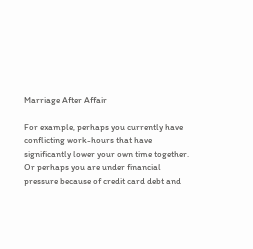Marriage After Affair

For example, perhaps you currently have conflicting work-hours that have significantly lower your own time together. Or perhaps you are under financial pressure because of credit card debt and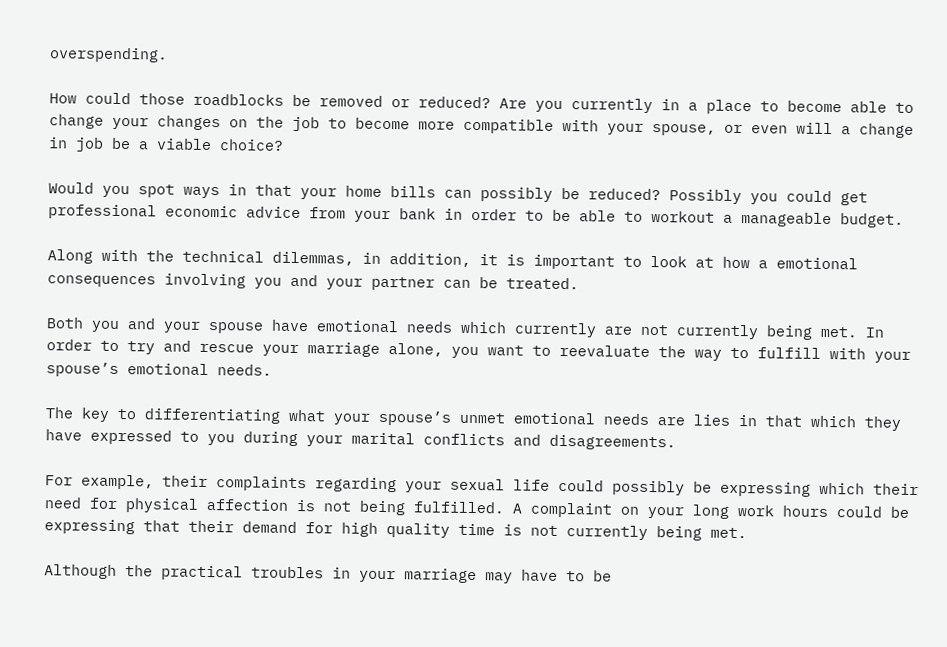overspending.

How could those roadblocks be removed or reduced? Are you currently in a place to become able to change your changes on the job to become more compatible with your spouse, or even will a change in job be a viable choice?

Would you spot ways in that your home bills can possibly be reduced? Possibly you could get professional economic advice from your bank in order to be able to workout a manageable budget.

Along with the technical dilemmas, in addition, it is important to look at how a emotional consequences involving you and your partner can be treated.

Both you and your spouse have emotional needs which currently are not currently being met. In order to try and rescue your marriage alone, you want to reevaluate the way to fulfill with your spouse’s emotional needs.

The key to differentiating what your spouse’s unmet emotional needs are lies in that which they have expressed to you during your marital conflicts and disagreements.

For example, their complaints regarding your sexual life could possibly be expressing which their need for physical affection is not being fulfilled. A complaint on your long work hours could be expressing that their demand for high quality time is not currently being met.

Although the practical troubles in your marriage may have to be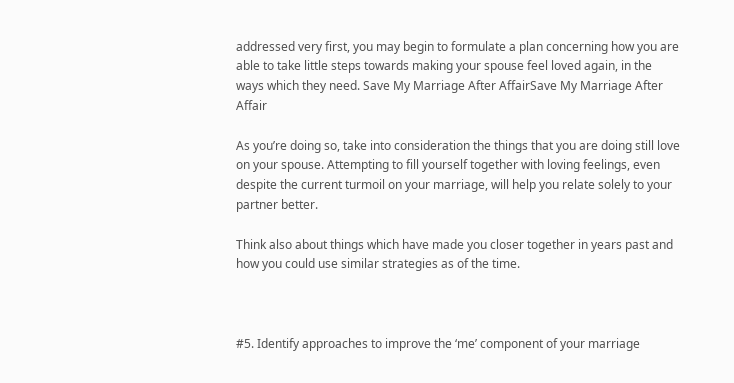addressed very first, you may begin to formulate a plan concerning how you are able to take little steps towards making your spouse feel loved again, in the ways which they need. Save My Marriage After AffairSave My Marriage After Affair

As you’re doing so, take into consideration the things that you are doing still love on your spouse. Attempting to fill yourself together with loving feelings, even despite the current turmoil on your marriage, will help you relate solely to your partner better.

Think also about things which have made you closer together in years past and how you could use similar strategies as of the time.



#5. Identify approaches to improve the ‘me’ component of your marriage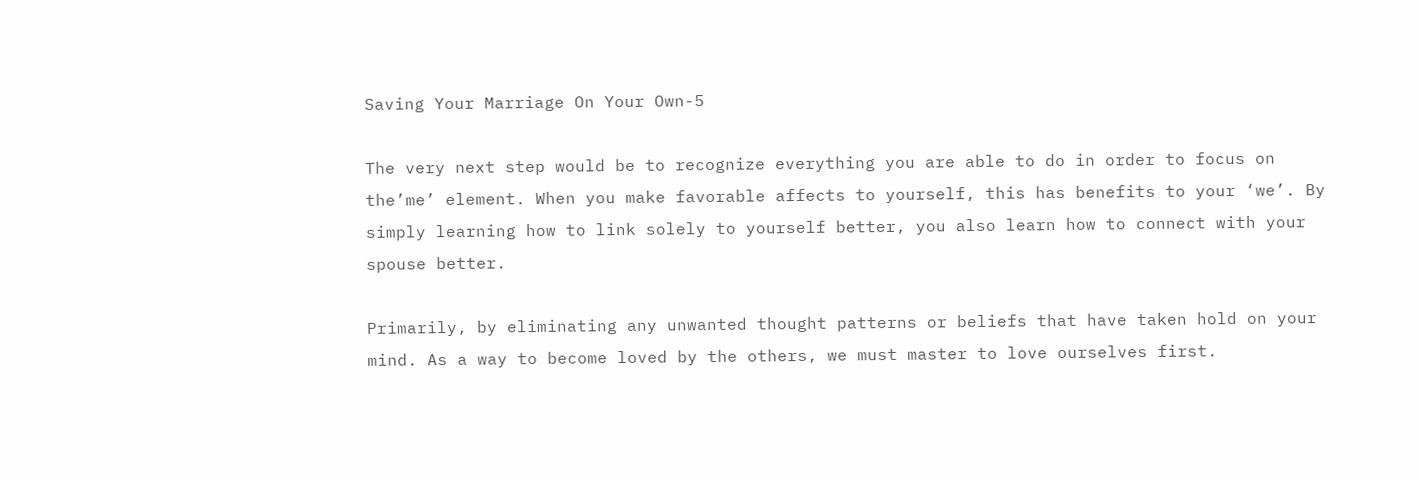Saving Your Marriage On Your Own-5

The very next step would be to recognize everything you are able to do in order to focus on the’me’ element. When you make favorable affects to yourself, this has benefits to your ‘we’. By simply learning how to link solely to yourself better, you also learn how to connect with your spouse better.

Primarily, by eliminating any unwanted thought patterns or beliefs that have taken hold on your mind. As a way to become loved by the others, we must master to love ourselves first.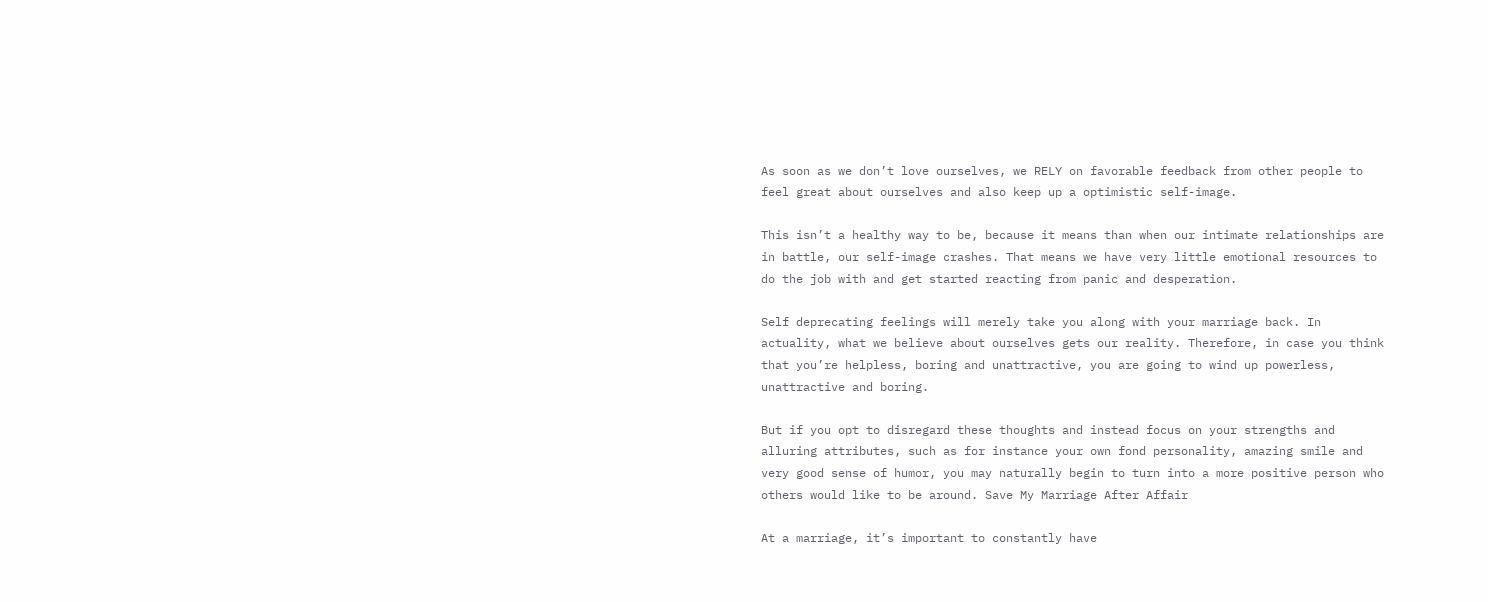As soon as we don’t love ourselves, we RELY on favorable feedback from other people to feel great about ourselves and also keep up a optimistic self-image.

This isn’t a healthy way to be, because it means than when our intimate relationships are in battle, our self-image crashes. That means we have very little emotional resources to do the job with and get started reacting from panic and desperation.

Self deprecating feelings will merely take you along with your marriage back. In actuality, what we believe about ourselves gets our reality. Therefore, in case you think that you’re helpless, boring and unattractive, you are going to wind up powerless, unattractive and boring.

But if you opt to disregard these thoughts and instead focus on your strengths and alluring attributes, such as for instance your own fond personality, amazing smile and very good sense of humor, you may naturally begin to turn into a more positive person who others would like to be around. Save My Marriage After Affair

At a marriage, it’s important to constantly have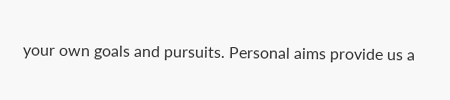your own goals and pursuits. Personal aims provide us a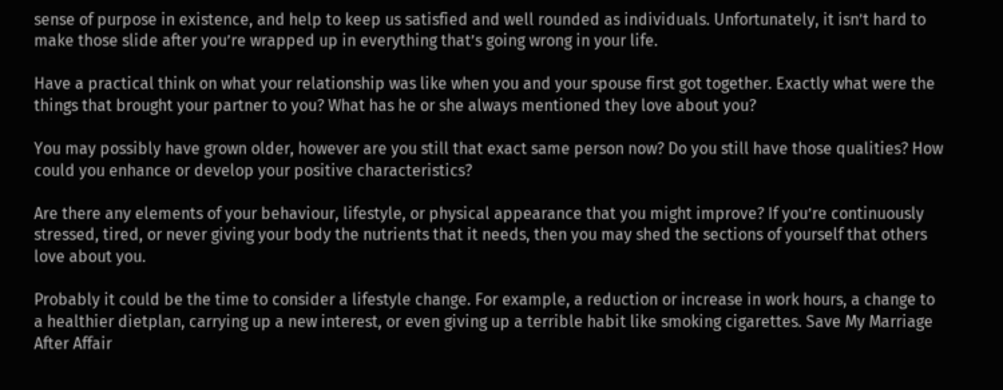sense of purpose in existence, and help to keep us satisfied and well rounded as individuals. Unfortunately, it isn’t hard to make those slide after you’re wrapped up in everything that’s going wrong in your life.

Have a practical think on what your relationship was like when you and your spouse first got together. Exactly what were the things that brought your partner to you? What has he or she always mentioned they love about you?

You may possibly have grown older, however are you still that exact same person now? Do you still have those qualities? How could you enhance or develop your positive characteristics?

Are there any elements of your behaviour, lifestyle, or physical appearance that you might improve? If you’re continuously stressed, tired, or never giving your body the nutrients that it needs, then you may shed the sections of yourself that others love about you.

Probably it could be the time to consider a lifestyle change. For example, a reduction or increase in work hours, a change to a healthier dietplan, carrying up a new interest, or even giving up a terrible habit like smoking cigarettes. Save My Marriage After Affair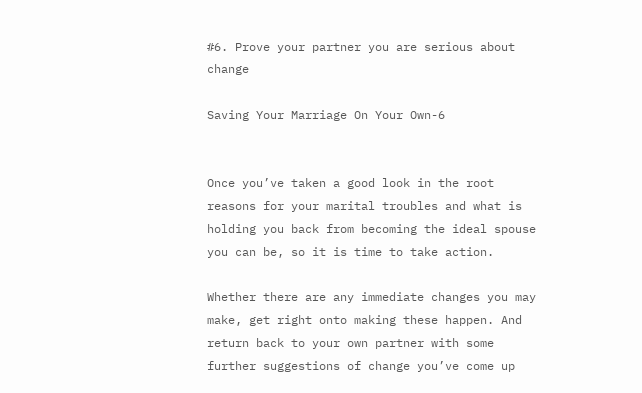#6. Prove your partner you are serious about change

Saving Your Marriage On Your Own-6


Once you’ve taken a good look in the root reasons for your marital troubles and what is holding you back from becoming the ideal spouse you can be, so it is time to take action.

Whether there are any immediate changes you may make, get right onto making these happen. And return back to your own partner with some further suggestions of change you’ve come up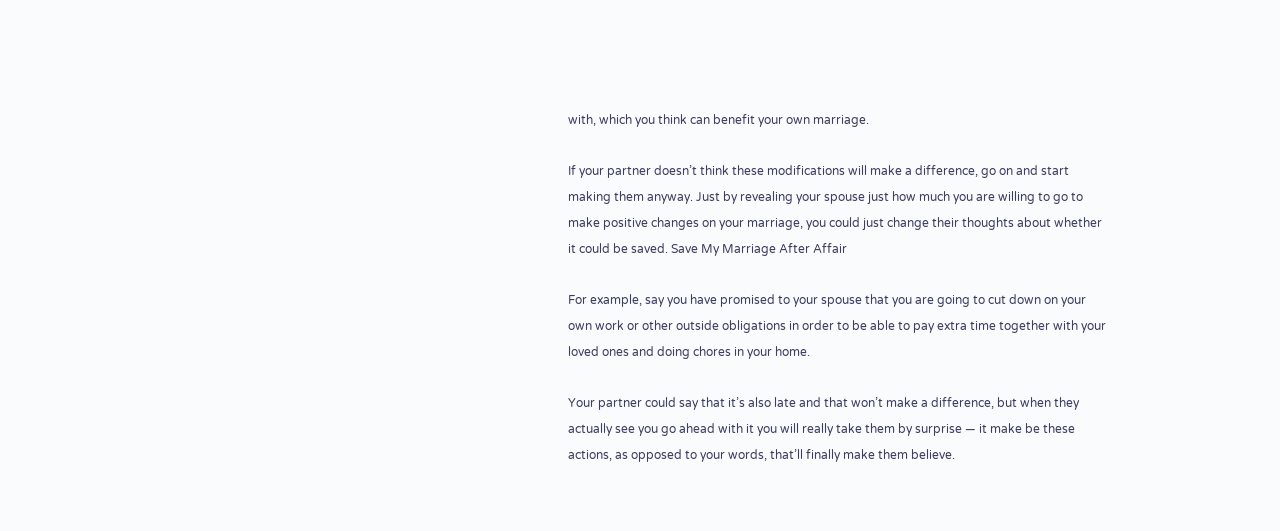with, which you think can benefit your own marriage.

If your partner doesn’t think these modifications will make a difference, go on and start making them anyway. Just by revealing your spouse just how much you are willing to go to make positive changes on your marriage, you could just change their thoughts about whether it could be saved. Save My Marriage After Affair

For example, say you have promised to your spouse that you are going to cut down on your own work or other outside obligations in order to be able to pay extra time together with your loved ones and doing chores in your home.

Your partner could say that it’s also late and that won’t make a difference, but when they actually see you go ahead with it you will really take them by surprise — it make be these actions, as opposed to your words, that’ll finally make them believe.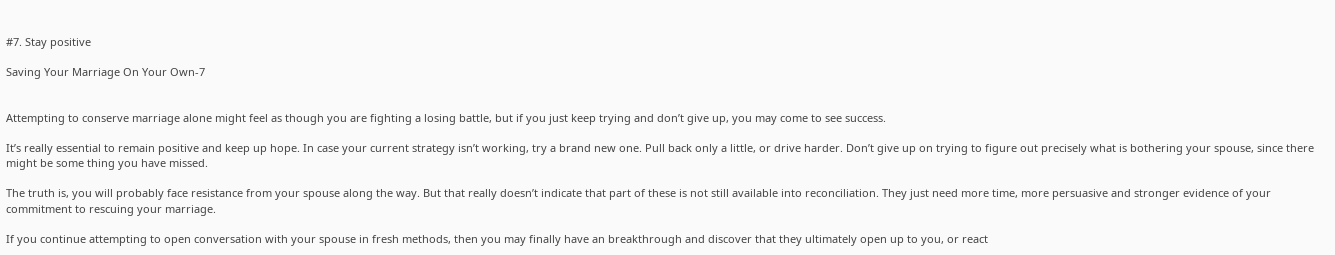#7. Stay positive

Saving Your Marriage On Your Own-7


Attempting to conserve marriage alone might feel as though you are fighting a losing battle, but if you just keep trying and don’t give up, you may come to see success.

It’s really essential to remain positive and keep up hope. In case your current strategy isn’t working, try a brand new one. Pull back only a little, or drive harder. Don’t give up on trying to figure out precisely what is bothering your spouse, since there might be some thing you have missed.

The truth is, you will probably face resistance from your spouse along the way. But that really doesn’t indicate that part of these is not still available into reconciliation. They just need more time, more persuasive and stronger evidence of your commitment to rescuing your marriage.

If you continue attempting to open conversation with your spouse in fresh methods, then you may finally have an breakthrough and discover that they ultimately open up to you, or react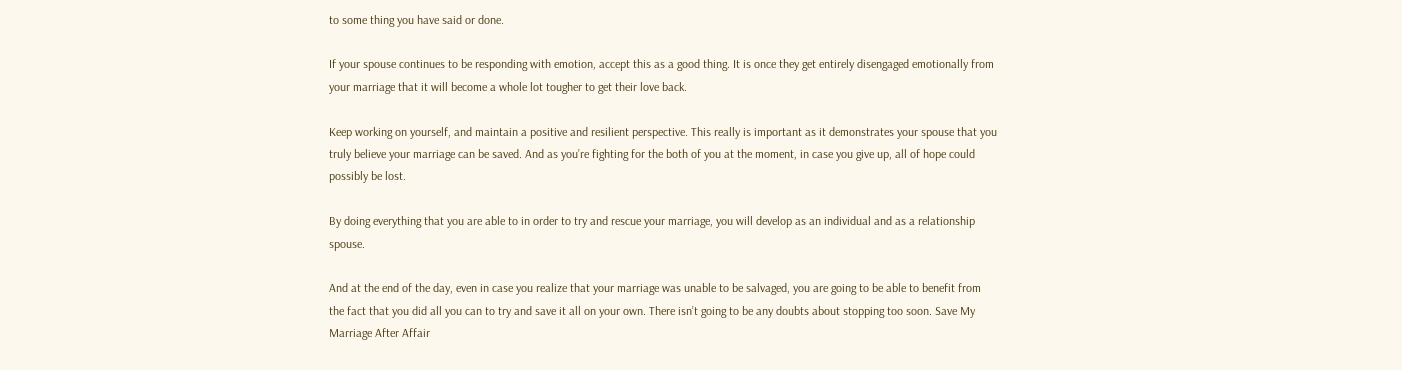to some thing you have said or done.

If your spouse continues to be responding with emotion, accept this as a good thing. It is once they get entirely disengaged emotionally from your marriage that it will become a whole lot tougher to get their love back.

Keep working on yourself, and maintain a positive and resilient perspective. This really is important as it demonstrates your spouse that you truly believe your marriage can be saved. And as you’re fighting for the both of you at the moment, in case you give up, all of hope could possibly be lost.

By doing everything that you are able to in order to try and rescue your marriage, you will develop as an individual and as a relationship spouse.

And at the end of the day, even in case you realize that your marriage was unable to be salvaged, you are going to be able to benefit from the fact that you did all you can to try and save it all on your own. There isn’t going to be any doubts about stopping too soon. Save My Marriage After Affair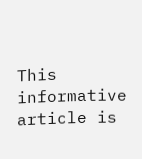This informative article is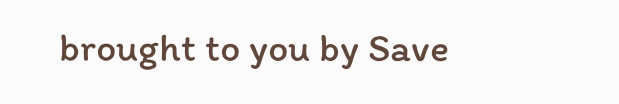brought to you by Save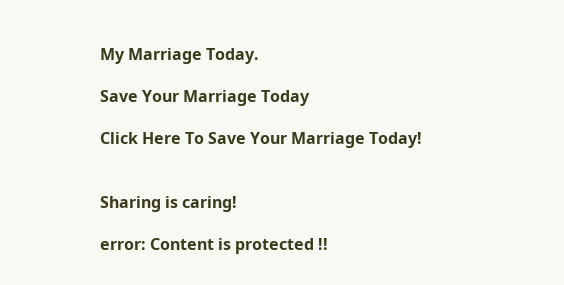My Marriage Today.

Save Your Marriage Today

Click Here To Save Your Marriage Today!


Sharing is caring!

error: Content is protected !!